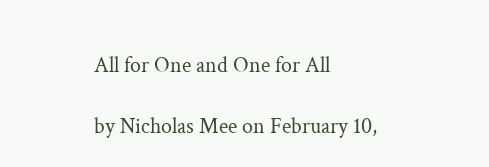All for One and One for All

by Nicholas Mee on February 10,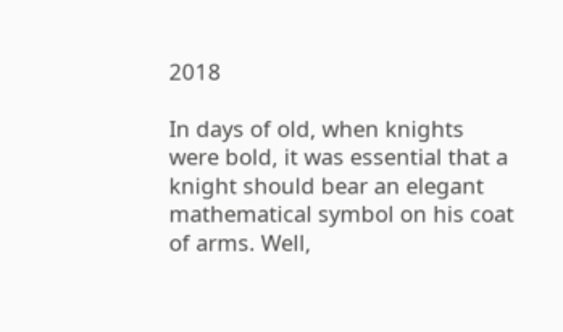2018

In days of old, when knights were bold, it was essential that a knight should bear an elegant mathematical symbol on his coat of arms. Well,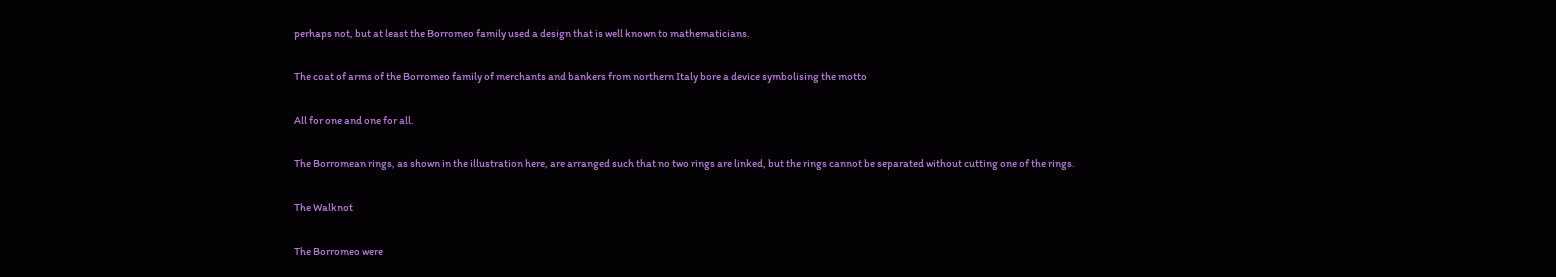perhaps not, but at least the Borromeo family used a design that is well known to mathematicians.

The coat of arms of the Borromeo family of merchants and bankers from northern Italy bore a device symbolising the motto

All for one and one for all.

The Borromean rings, as shown in the illustration here, are arranged such that no two rings are linked, but the rings cannot be separated without cutting one of the rings.

The Walknot

The Borromeo were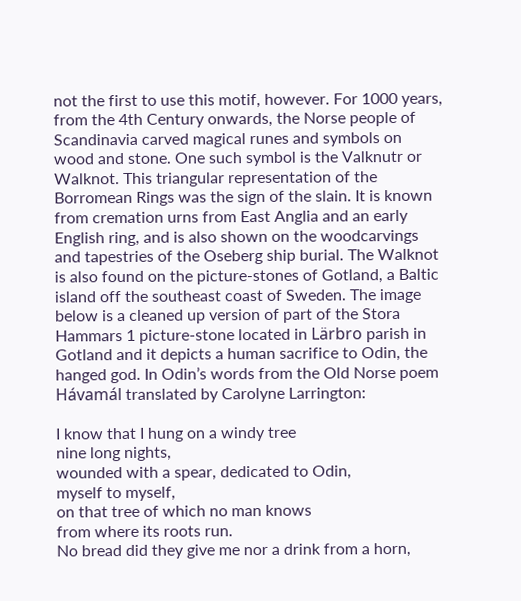not the first to use this motif, however. For 1000 years, from the 4th Century onwards, the Norse people of Scandinavia carved magical runes and symbols on wood and stone. One such symbol is the Valknutr or Walknot. This triangular representation of the Borromean Rings was the sign of the slain. It is known from cremation urns from East Anglia and an early English ring, and is also shown on the woodcarvings and tapestries of the Oseberg ship burial. The Walknot is also found on the picture-stones of Gotland, a Baltic island off the southeast coast of Sweden. The image below is a cleaned up version of part of the Stora Hammars 1 picture-stone located in Lärbro parish in Gotland and it depicts a human sacrifice to Odin, the hanged god. In Odin’s words from the Old Norse poem Hávamál translated by Carolyne Larrington:

I know that I hung on a windy tree
nine long nights,
wounded with a spear, dedicated to Odin,
myself to myself,
on that tree of which no man knows
from where its roots run.
No bread did they give me nor a drink from a horn,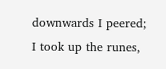downwards I peered;
I took up the runes,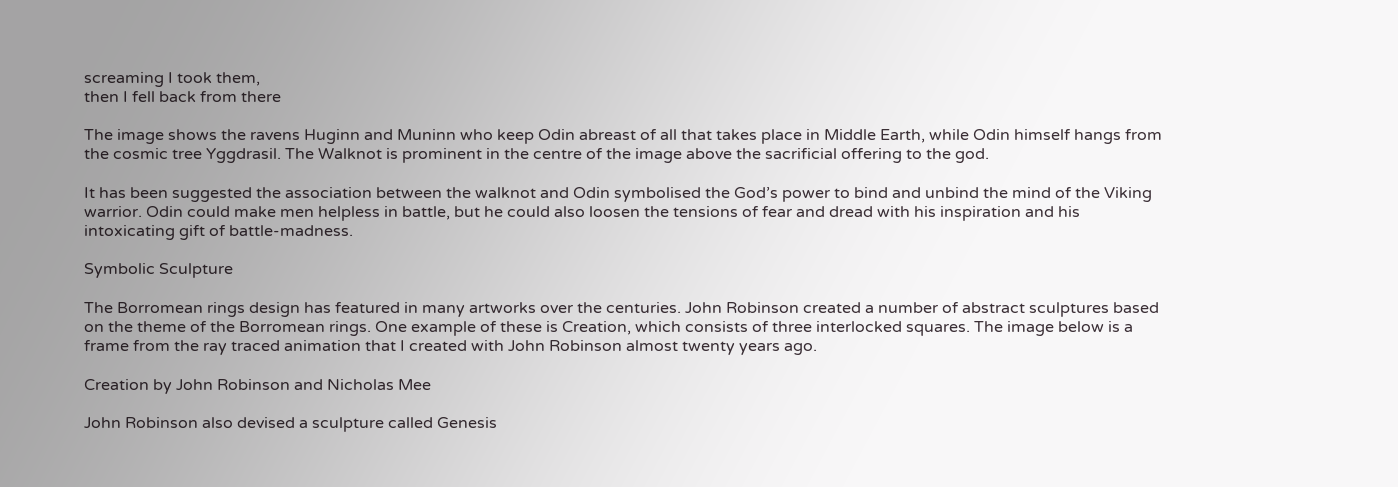screaming I took them,
then I fell back from there

The image shows the ravens Huginn and Muninn who keep Odin abreast of all that takes place in Middle Earth, while Odin himself hangs from the cosmic tree Yggdrasil. The Walknot is prominent in the centre of the image above the sacrificial offering to the god.

It has been suggested the association between the walknot and Odin symbolised the God’s power to bind and unbind the mind of the Viking warrior. Odin could make men helpless in battle, but he could also loosen the tensions of fear and dread with his inspiration and his intoxicating gift of battle-madness.

Symbolic Sculpture

The Borromean rings design has featured in many artworks over the centuries. John Robinson created a number of abstract sculptures based on the theme of the Borromean rings. One example of these is Creation, which consists of three interlocked squares. The image below is a frame from the ray traced animation that I created with John Robinson almost twenty years ago.

Creation by John Robinson and Nicholas Mee

John Robinson also devised a sculpture called Genesis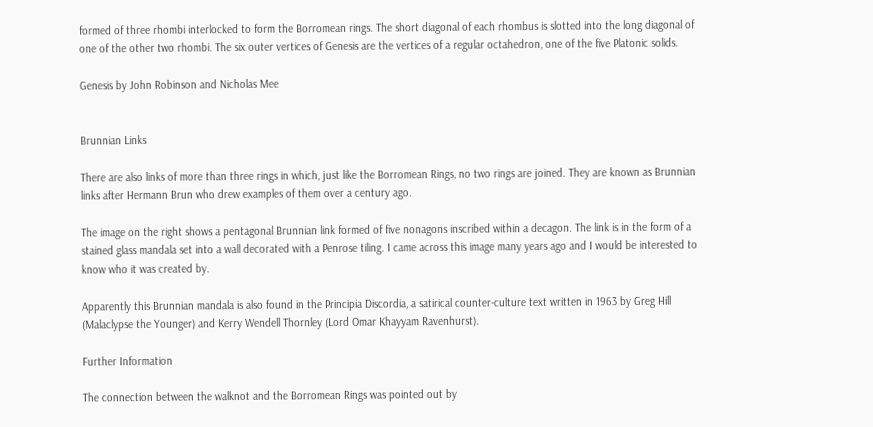formed of three rhombi interlocked to form the Borromean rings. The short diagonal of each rhombus is slotted into the long diagonal of one of the other two rhombi. The six outer vertices of Genesis are the vertices of a regular octahedron, one of the five Platonic solids.

Genesis by John Robinson and Nicholas Mee


Brunnian Links

There are also links of more than three rings in which, just like the Borromean Rings, no two rings are joined. They are known as Brunnian links after Hermann Brun who drew examples of them over a century ago.

The image on the right shows a pentagonal Brunnian link formed of five nonagons inscribed within a decagon. The link is in the form of a stained glass mandala set into a wall decorated with a Penrose tiling. I came across this image many years ago and I would be interested to know who it was created by.

Apparently this Brunnian mandala is also found in the Principia Discordia, a satirical counter-culture text written in 1963 by Greg Hill (Malaclypse the Younger) and Kerry Wendell Thornley (Lord Omar Khayyam Ravenhurst).

Further Information

The connection between the walknot and the Borromean Rings was pointed out by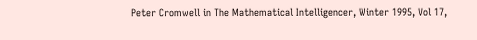Peter Cromwell in The Mathematical Intelligencer, Winter 1995, Vol 17,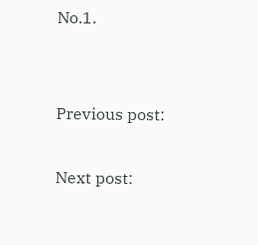No.1.


Previous post:

Next post: